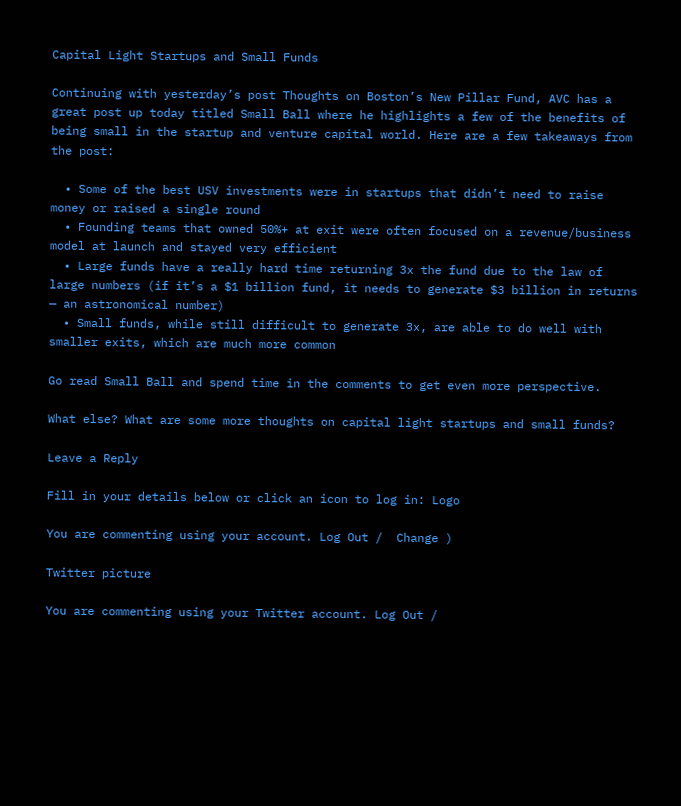Capital Light Startups and Small Funds

Continuing with yesterday’s post Thoughts on Boston’s New Pillar Fund, AVC has a great post up today titled Small Ball where he highlights a few of the benefits of being small in the startup and venture capital world. Here are a few takeaways from the post:

  • Some of the best USV investments were in startups that didn’t need to raise money or raised a single round
  • Founding teams that owned 50%+ at exit were often focused on a revenue/business model at launch and stayed very efficient
  • Large funds have a really hard time returning 3x the fund due to the law of large numbers (if it’s a $1 billion fund, it needs to generate $3 billion in returns — an astronomical number)
  • Small funds, while still difficult to generate 3x, are able to do well with smaller exits, which are much more common

Go read Small Ball and spend time in the comments to get even more perspective.

What else? What are some more thoughts on capital light startups and small funds?

Leave a Reply

Fill in your details below or click an icon to log in: Logo

You are commenting using your account. Log Out /  Change )

Twitter picture

You are commenting using your Twitter account. Log Out /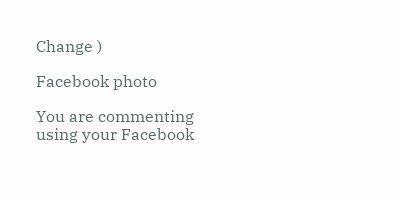Change )

Facebook photo

You are commenting using your Facebook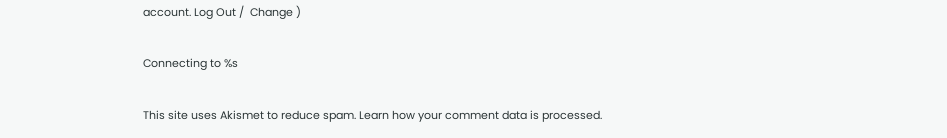account. Log Out /  Change )

Connecting to %s

This site uses Akismet to reduce spam. Learn how your comment data is processed.